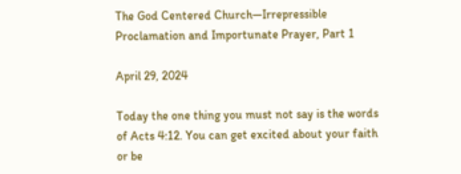The God Centered Church—Irrepressible Proclamation and Importunate Prayer, Part 1

April 29, 2024

Today the one thing you must not say is the words of Acts 4:12. You can get excited about your faith or be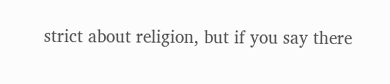strict about religion, but if you say there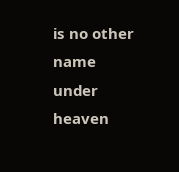is no other name under heaven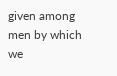given among men by which we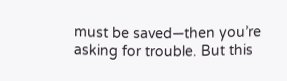must be saved—then you’re asking for trouble. But this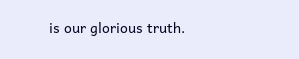is our glorious truth.